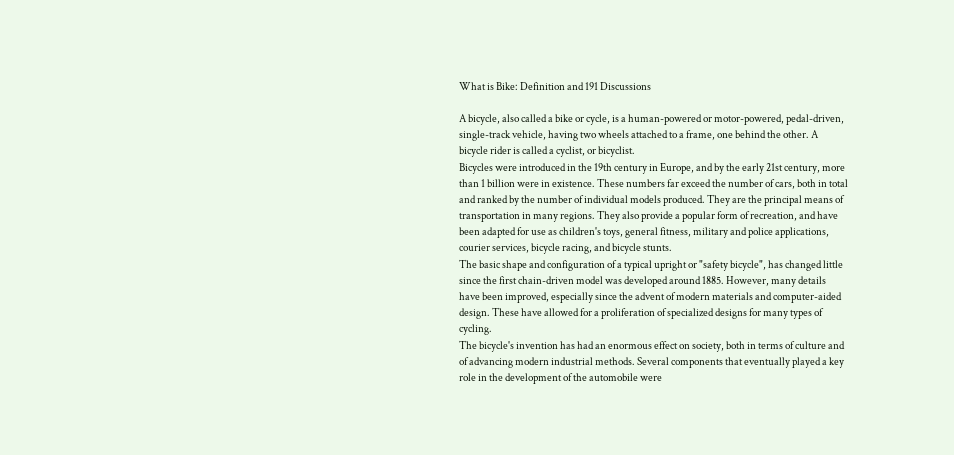What is Bike: Definition and 191 Discussions

A bicycle, also called a bike or cycle, is a human-powered or motor-powered, pedal-driven, single-track vehicle, having two wheels attached to a frame, one behind the other. A bicycle rider is called a cyclist, or bicyclist.
Bicycles were introduced in the 19th century in Europe, and by the early 21st century, more than 1 billion were in existence. These numbers far exceed the number of cars, both in total and ranked by the number of individual models produced. They are the principal means of transportation in many regions. They also provide a popular form of recreation, and have been adapted for use as children's toys, general fitness, military and police applications, courier services, bicycle racing, and bicycle stunts.
The basic shape and configuration of a typical upright or "safety bicycle", has changed little since the first chain-driven model was developed around 1885. However, many details have been improved, especially since the advent of modern materials and computer-aided design. These have allowed for a proliferation of specialized designs for many types of cycling.
The bicycle's invention has had an enormous effect on society, both in terms of culture and of advancing modern industrial methods. Several components that eventually played a key role in the development of the automobile were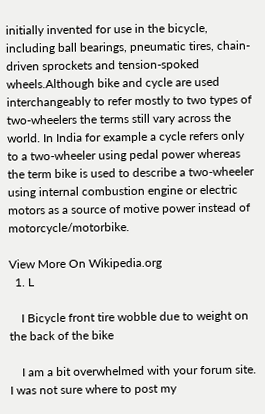initially invented for use in the bicycle, including ball bearings, pneumatic tires, chain-driven sprockets and tension-spoked wheels.Although bike and cycle are used interchangeably to refer mostly to two types of two-wheelers the terms still vary across the world. In India for example a cycle refers only to a two-wheeler using pedal power whereas the term bike is used to describe a two-wheeler using internal combustion engine or electric motors as a source of motive power instead of motorcycle/motorbike.

View More On Wikipedia.org
  1. L

    I Bicycle front tire wobble due to weight on the back of the bike

    I am a bit overwhelmed with your forum site. I was not sure where to post my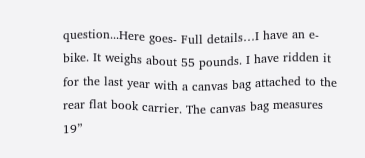question...Here goes- Full details…I have an e-bike. It weighs about 55 pounds. I have ridden it for the last year with a canvas bag attached to the rear flat book carrier. The canvas bag measures 19”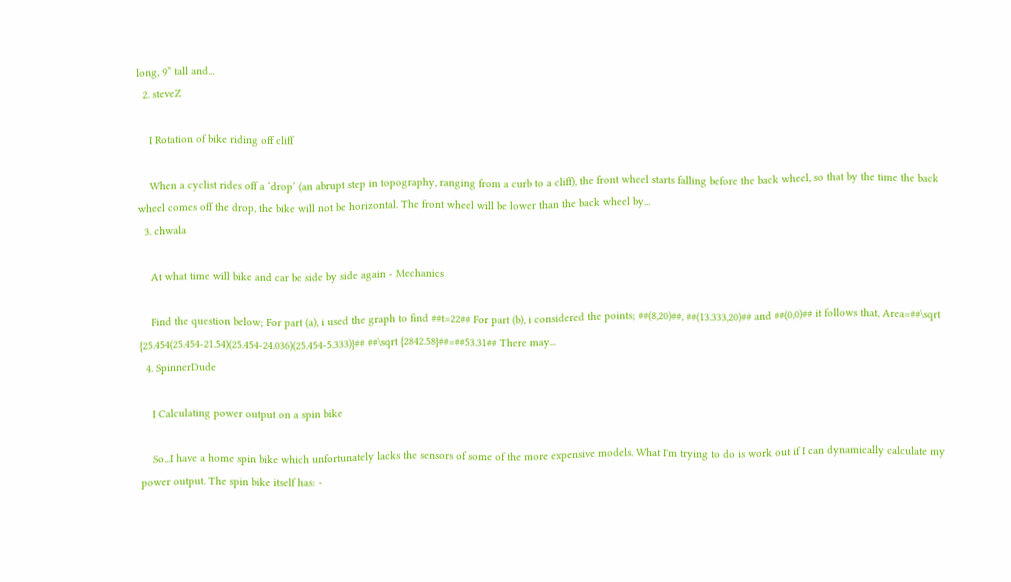long, 9” tall and...
  2. steveZ

    I Rotation of bike riding off cliff

    When a cyclist rides off a ‘drop’ (an abrupt step in topography, ranging from a curb to a cliff), the front wheel starts falling before the back wheel, so that by the time the back wheel comes off the drop, the bike will not be horizontal. The front wheel will be lower than the back wheel by...
  3. chwala

    At what time will bike and car be side by side again - Mechanics

    Find the question below; For part (a), i used the graph to find ##t=22## For part (b), i considered the points; ##(8,20)##, ##(13.333,20)## and ##(0,0)## it follows that, Area=##\sqrt {25.454(25.454-21.54)(25.454-24.036)(25.454-5.333)}## ##\sqrt {2842.58}##=##53.31## There may...
  4. SpinnerDude

    I Calculating power output on a spin bike

    So...I have a home spin bike which unfortunately lacks the sensors of some of the more expensive models. What I'm trying to do is work out if I can dynamically calculate my power output. The spin bike itself has: -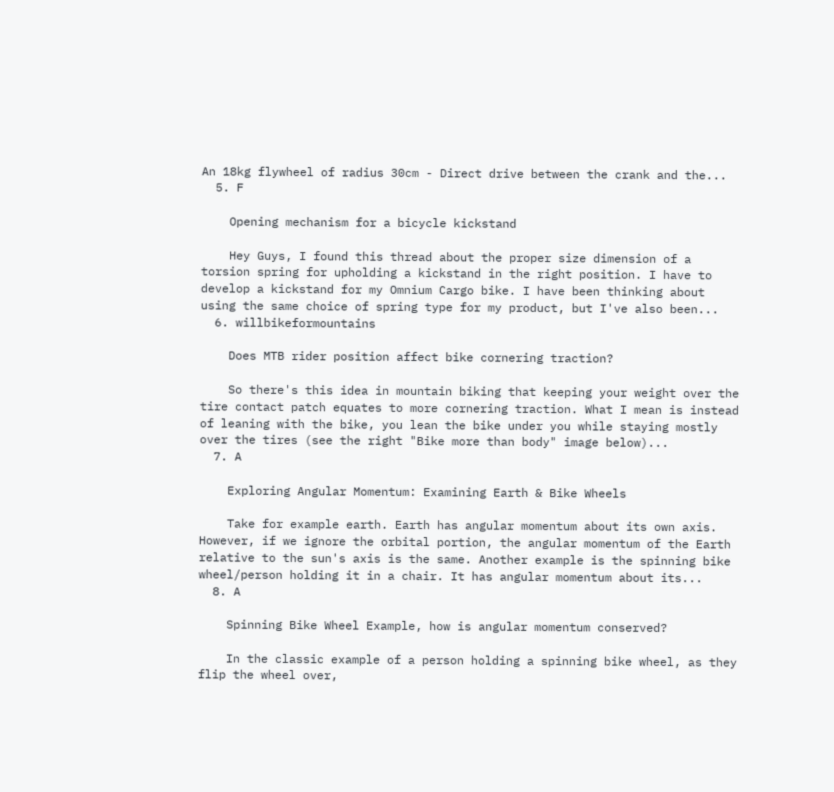An 18kg flywheel of radius 30cm - Direct drive between the crank and the...
  5. F

    Opening mechanism for a bicycle kickstand

    Hey Guys, I found this thread about the proper size dimension of a torsion spring for upholding a kickstand in the right position. I have to develop a kickstand for my Omnium Cargo bike. I have been thinking about using the same choice of spring type for my product, but I've also been...
  6. willbikeformountains

    Does MTB rider position affect bike cornering traction?

    So there's this idea in mountain biking that keeping your weight over the tire contact patch equates to more cornering traction. What I mean is instead of leaning with the bike, you lean the bike under you while staying mostly over the tires (see the right "Bike more than body" image below)...
  7. A

    Exploring Angular Momentum: Examining Earth & Bike Wheels

    Take for example earth. Earth has angular momentum about its own axis. However, if we ignore the orbital portion, the angular momentum of the Earth relative to the sun's axis is the same. Another example is the spinning bike wheel/person holding it in a chair. It has angular momentum about its...
  8. A

    Spinning Bike Wheel Example, how is angular momentum conserved?

    In the classic example of a person holding a spinning bike wheel, as they flip the wheel over,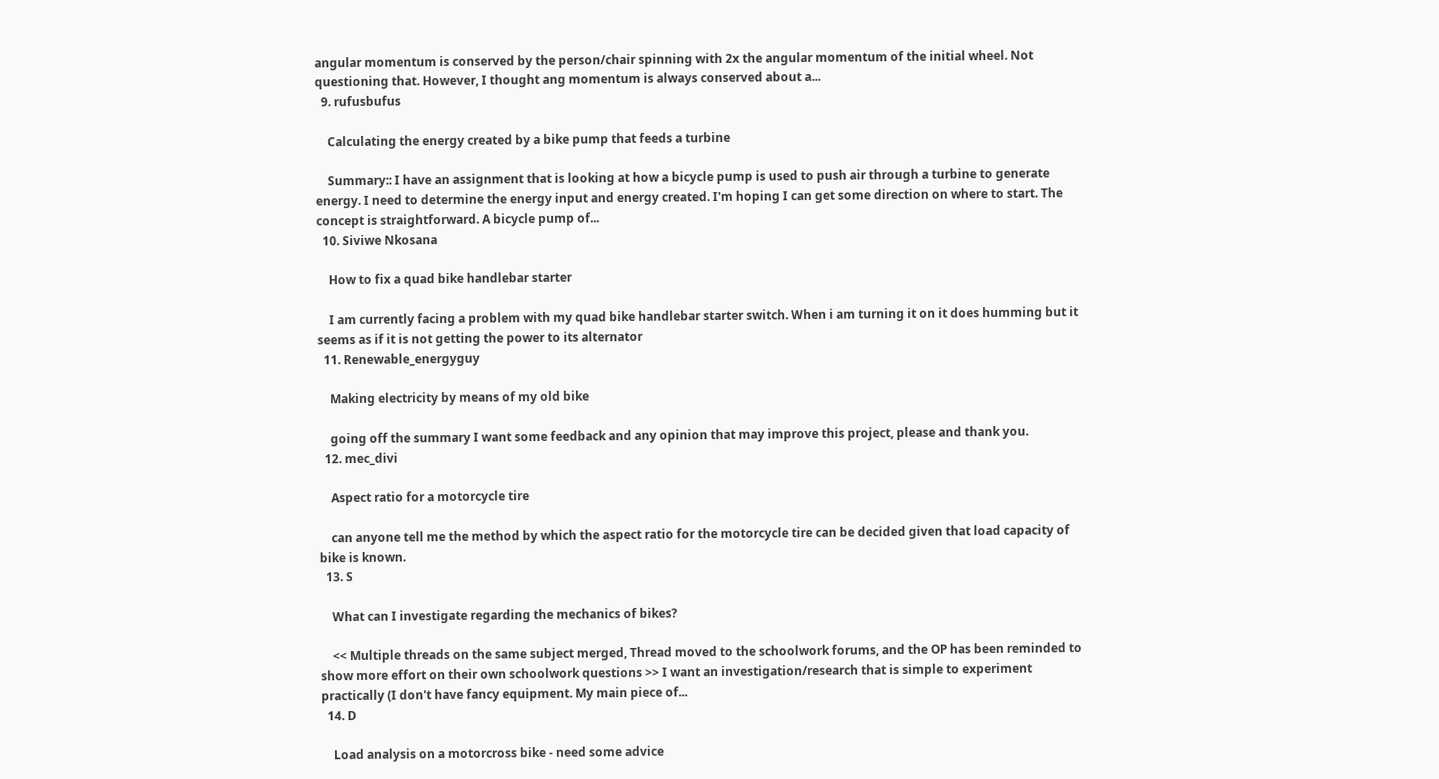angular momentum is conserved by the person/chair spinning with 2x the angular momentum of the initial wheel. Not questioning that. However, I thought ang momentum is always conserved about a...
  9. rufusbufus

    Calculating the energy created by a bike pump that feeds a turbine

    Summary:: I have an assignment that is looking at how a bicycle pump is used to push air through a turbine to generate energy. I need to determine the energy input and energy created. I'm hoping I can get some direction on where to start. The concept is straightforward. A bicycle pump of...
  10. Siviwe Nkosana

    How to fix a quad bike handlebar starter

    I am currently facing a problem with my quad bike handlebar starter switch. When i am turning it on it does humming but it seems as if it is not getting the power to its alternator
  11. Renewable_energyguy

    Making electricity by means of my old bike

    going off the summary I want some feedback and any opinion that may improve this project, please and thank you.
  12. mec_divi

    Aspect ratio for a motorcycle tire

    can anyone tell me the method by which the aspect ratio for the motorcycle tire can be decided given that load capacity of bike is known.
  13. S

    What can I investigate regarding the mechanics of bikes?

    << Multiple threads on the same subject merged, Thread moved to the schoolwork forums, and the OP has been reminded to show more effort on their own schoolwork questions >> I want an investigation/research that is simple to experiment practically (I don't have fancy equipment. My main piece of...
  14. D

    Load analysis on a motorcross bike - need some advice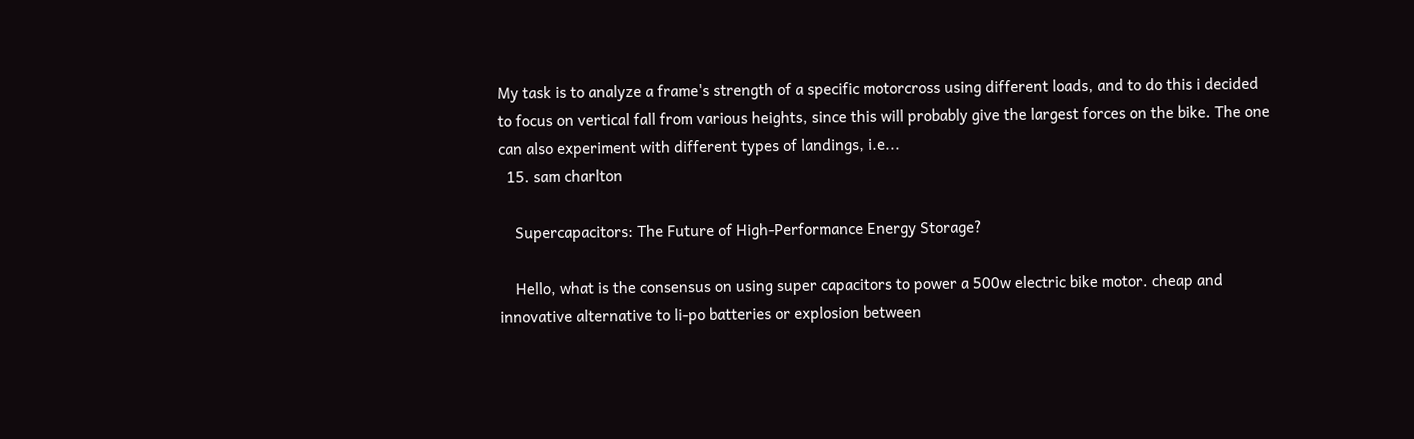My task is to analyze a frame's strength of a specific motorcross using different loads, and to do this i decided to focus on vertical fall from various heights, since this will probably give the largest forces on the bike. The one can also experiment with different types of landings, i.e...
  15. sam charlton

    Supercapacitors: The Future of High-Performance Energy Storage?

    Hello, what is the consensus on using super capacitors to power a 500w electric bike motor. cheap and innovative alternative to li-po batteries or explosion between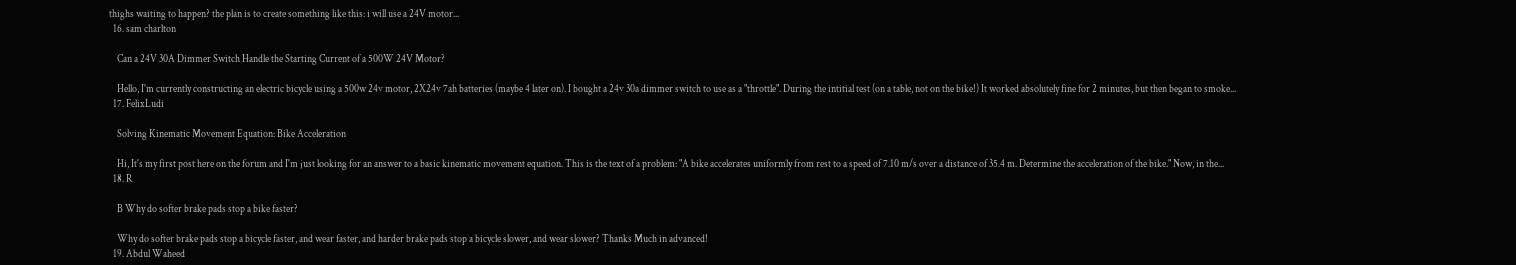thighs waiting to happen? the plan is to create something like this: i will use a 24V motor...
  16. sam charlton

    Can a 24V 30A Dimmer Switch Handle the Starting Current of a 500W 24V Motor?

    Hello, I'm currently constructing an electric bicycle using a 500w 24v motor, 2X24v 7ah batteries (maybe 4 later on). I bought a 24v 30a dimmer switch to use as a "throttle". During the intitial test (on a table, not on the bike!) It worked absolutely fine for 2 minutes, but then began to smoke...
  17. FelixLudi

    Solving Kinematic Movement Equation: Bike Acceleration

    Hi, It's my first post here on the forum and I'm just looking for an answer to a basic kinematic movement equation. This is the text of a problem: "A bike accelerates uniformly from rest to a speed of 7.10 m/s over a distance of 35.4 m. Determine the acceleration of the bike." Now, in the...
  18. R

    B Why do softer brake pads stop a bike faster?

    Why do softer brake pads stop a bicycle faster, and wear faster, and harder brake pads stop a bicycle slower, and wear slower? Thanks Much in advanced!
  19. Abdul Waheed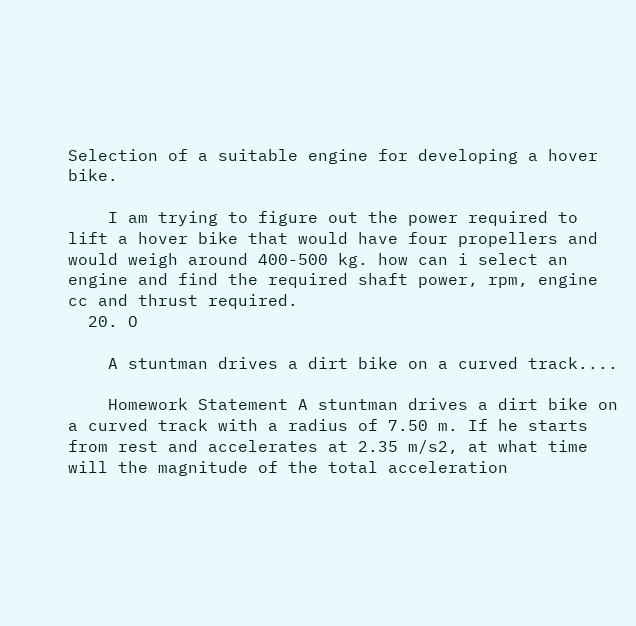Selection of a suitable engine for developing a hover bike.

    I am trying to figure out the power required to lift a hover bike that would have four propellers and would weigh around 400-500 kg. how can i select an engine and find the required shaft power, rpm, engine cc and thrust required.
  20. O

    A stuntman drives a dirt bike on a curved track....

    Homework Statement A stuntman drives a dirt bike on a curved track with a radius of 7.50 m. If he starts from rest and accelerates at 2.35 m/s2, at what time will the magnitude of the total acceleration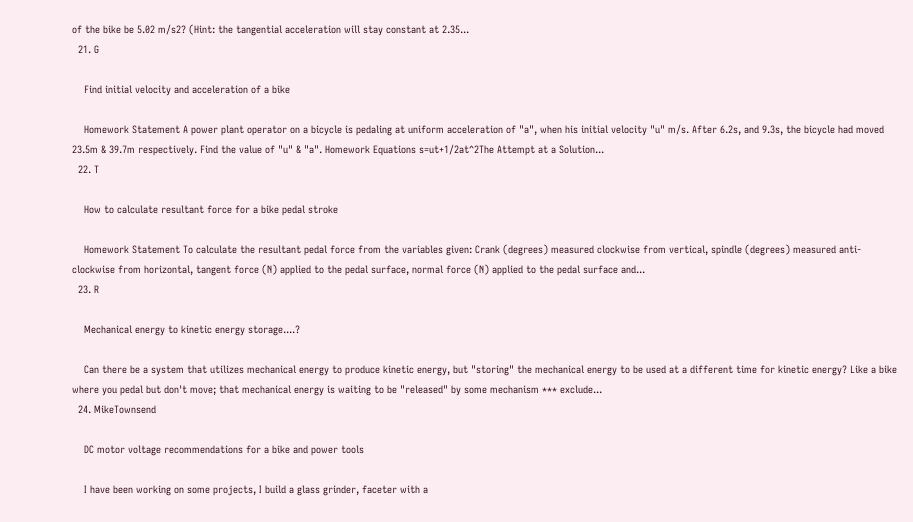of the bike be 5.02 m/s2? (Hint: the tangential acceleration will stay constant at 2.35...
  21. G

    Find initial velocity and acceleration of a bike

    Homework Statement A power plant operator on a bicycle is pedaling at uniform acceleration of "a", when his initial velocity "u" m/s. After 6.2s, and 9.3s, the bicycle had moved 23.5m & 39.7m respectively. Find the value of "u" & "a". Homework Equations s=ut+1/2at^2The Attempt at a Solution...
  22. T

    How to calculate resultant force for a bike pedal stroke

    Homework Statement To calculate the resultant pedal force from the variables given: Crank (degrees) measured clockwise from vertical, spindle (degrees) measured anti-clockwise from horizontal, tangent force (N) applied to the pedal surface, normal force (N) applied to the pedal surface and...
  23. R

    Mechanical energy to kinetic energy storage....?

    Can there be a system that utilizes mechanical energy to produce kinetic energy, but "storing" the mechanical energy to be used at a different time for kinetic energy? Like a bike where you pedal but don't move; that mechanical energy is waiting to be "released" by some mechanism *** exclude...
  24. MikeTownsend

    DC motor voltage recommendations for a bike and power tools

    I have been working on some projects, I build a glass grinder, faceter with a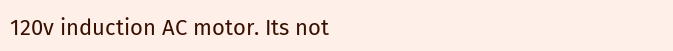120v induction AC motor. Its not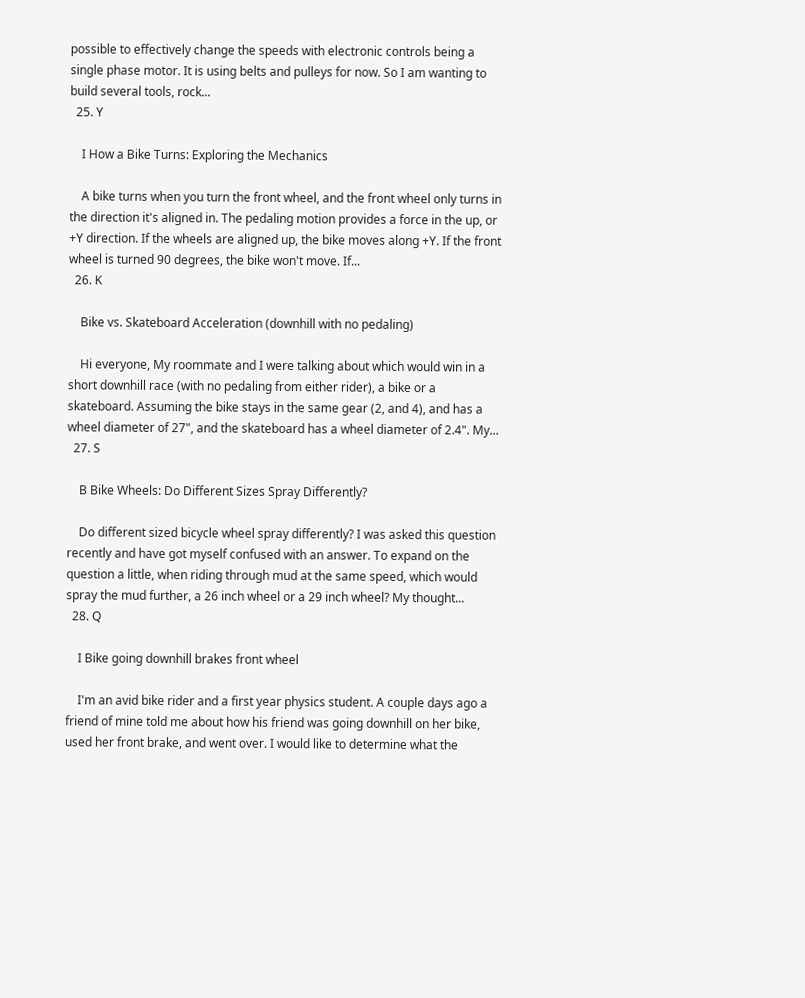possible to effectively change the speeds with electronic controls being a single phase motor. It is using belts and pulleys for now. So I am wanting to build several tools, rock...
  25. Y

    I How a Bike Turns: Exploring the Mechanics

    A bike turns when you turn the front wheel, and the front wheel only turns in the direction it's aligned in. The pedaling motion provides a force in the up, or +Y direction. If the wheels are aligned up, the bike moves along +Y. If the front wheel is turned 90 degrees, the bike won't move. If...
  26. K

    Bike vs. Skateboard Acceleration (downhill with no pedaling)

    Hi everyone, My roommate and I were talking about which would win in a short downhill race (with no pedaling from either rider), a bike or a skateboard. Assuming the bike stays in the same gear (2, and 4), and has a wheel diameter of 27", and the skateboard has a wheel diameter of 2.4". My...
  27. S

    B Bike Wheels: Do Different Sizes Spray Differently?

    Do different sized bicycle wheel spray differently? I was asked this question recently and have got myself confused with an answer. To expand on the question a little, when riding through mud at the same speed, which would spray the mud further, a 26 inch wheel or a 29 inch wheel? My thought...
  28. Q

    I Bike going downhill brakes front wheel

    I'm an avid bike rider and a first year physics student. A couple days ago a friend of mine told me about how his friend was going downhill on her bike, used her front brake, and went over. I would like to determine what the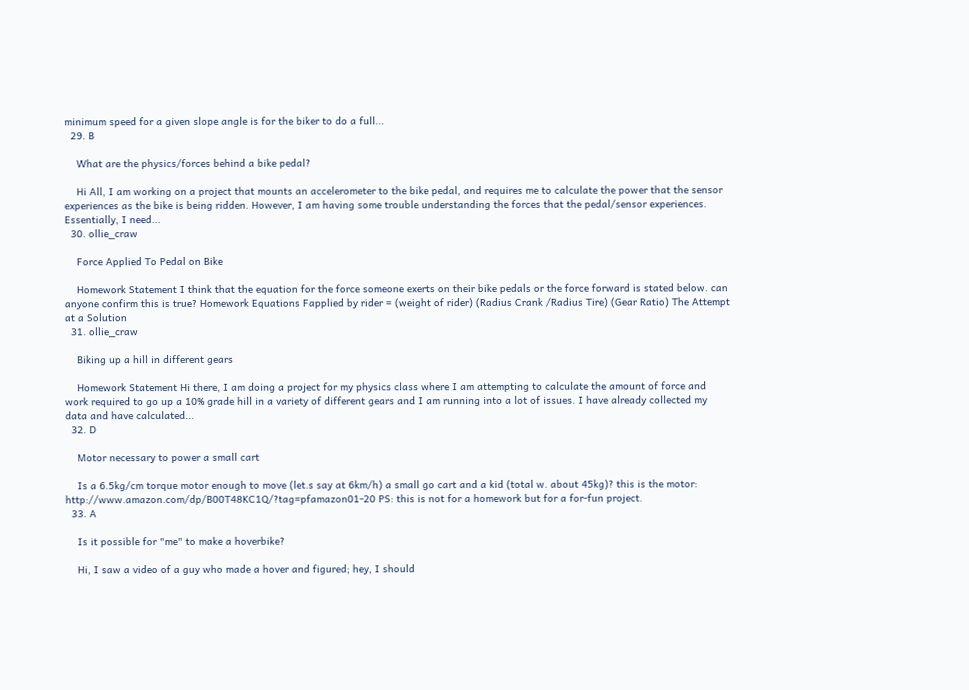minimum speed for a given slope angle is for the biker to do a full...
  29. B

    What are the physics/forces behind a bike pedal?

    Hi All, I am working on a project that mounts an accelerometer to the bike pedal, and requires me to calculate the power that the sensor experiences as the bike is being ridden. However, I am having some trouble understanding the forces that the pedal/sensor experiences. Essentially, I need...
  30. ollie_craw

    Force Applied To Pedal on Bike

    Homework Statement I think that the equation for the force someone exerts on their bike pedals or the force forward is stated below. can anyone confirm this is true? Homework Equations Fapplied by rider = (weight of rider) (Radius Crank /Radius Tire) (Gear Ratio) The Attempt at a Solution
  31. ollie_craw

    Biking up a hill in different gears

    Homework Statement Hi there, I am doing a project for my physics class where I am attempting to calculate the amount of force and work required to go up a 10% grade hill in a variety of different gears and I am running into a lot of issues. I have already collected my data and have calculated...
  32. D

    Motor necessary to power a small cart

    Is a 6.5kg/cm torque motor enough to move (let.s say at 6km/h) a small go cart and a kid (total w. about 45kg)? this is the motor: http://www.amazon.com/dp/B00T48KC1Q/?tag=pfamazon01-20 PS: this is not for a homework but for a for-fun project.
  33. A

    Is it possible for "me" to make a hoverbike?

    Hi, I saw a video of a guy who made a hover and figured; hey, I should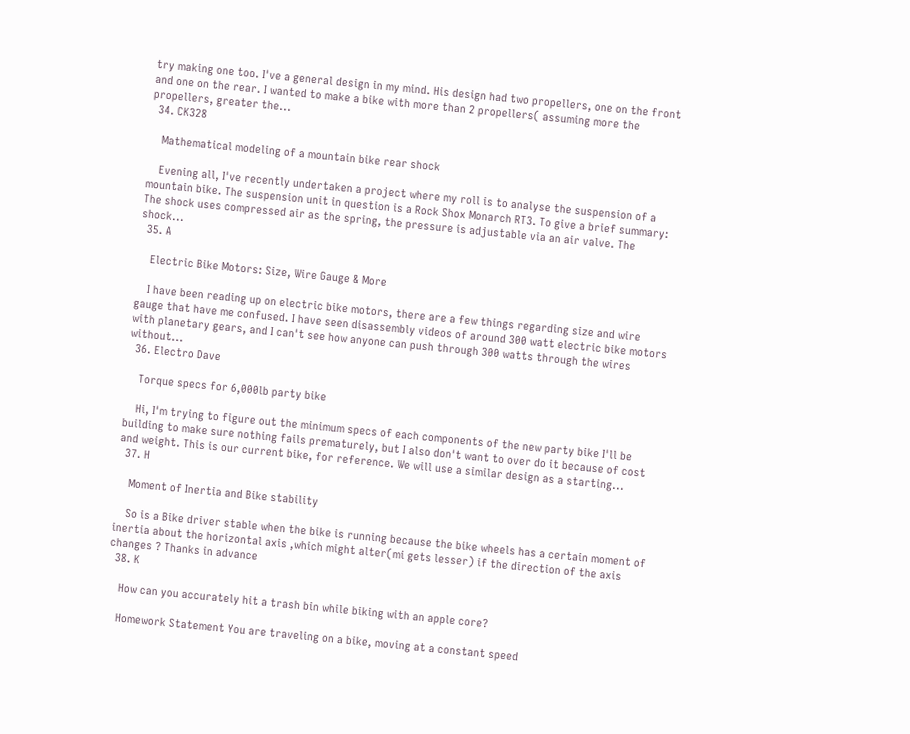try making one too. I've a general design in my mind. His design had two propellers, one on the front and one on the rear. I wanted to make a bike with more than 2 propellers( assuming more the propellers, greater the...
  34. CK328

    Mathematical modeling of a mountain bike rear shock

    Evening all, I've recently undertaken a project where my roll is to analyse the suspension of a mountain bike. The suspension unit in question is a Rock Shox Monarch RT3. To give a brief summary: The shock uses compressed air as the spring, the pressure is adjustable via an air valve. The shock...
  35. A

    Electric Bike Motors: Size, Wire Gauge & More

    I have been reading up on electric bike motors, there are a few things regarding size and wire gauge that have me confused. I have seen disassembly videos of around 300 watt electric bike motors with planetary gears, and I can't see how anyone can push through 300 watts through the wires without...
  36. Electro Dave

    Torque specs for 6,000lb party bike

    Hi, I'm trying to figure out the minimum specs of each components of the new party bike I'll be building to make sure nothing fails prematurely, but I also don't want to over do it because of cost and weight. This is our current bike, for reference. We will use a similar design as a starting...
  37. H

    Moment of Inertia and Bike stability

    So is a Bike driver stable when the bike is running because the bike wheels has a certain moment of inertia about the horizontal axis ,which might alter(mi gets lesser) if the direction of the axis changes ? Thanks in advance
  38. K

    How can you accurately hit a trash bin while biking with an apple core?

    Homework Statement You are traveling on a bike, moving at a constant speed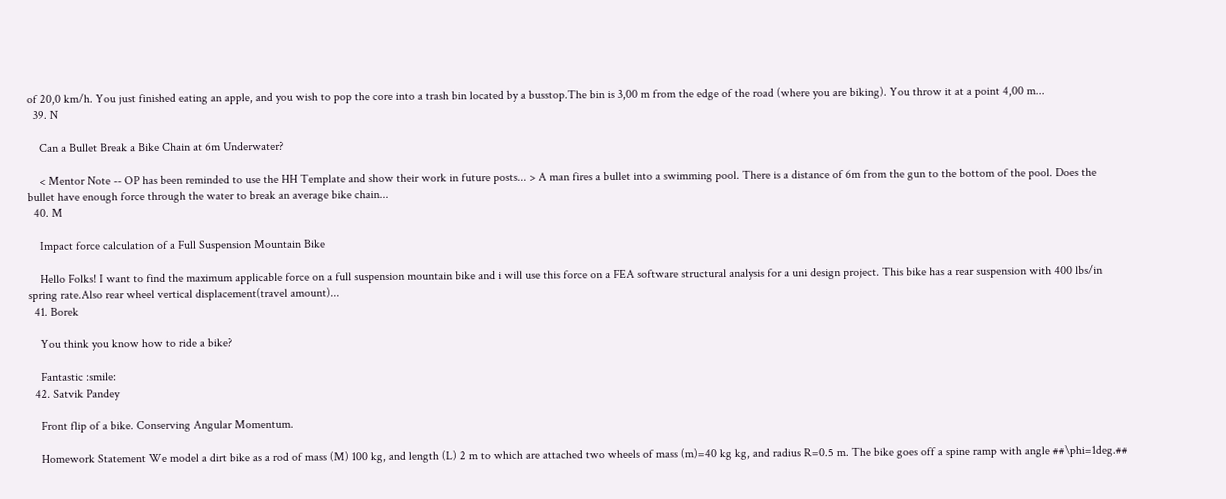of 20,0 km/h. You just finished eating an apple, and you wish to pop the core into a trash bin located by a busstop.The bin is 3,00 m from the edge of the road (where you are biking). You throw it at a point 4,00 m...
  39. N

    Can a Bullet Break a Bike Chain at 6m Underwater?

    < Mentor Note -- OP has been reminded to use the HH Template and show their work in future posts... > A man fires a bullet into a swimming pool. There is a distance of 6m from the gun to the bottom of the pool. Does the bullet have enough force through the water to break an average bike chain...
  40. M

    Impact force calculation of a Full Suspension Mountain Bike

    Hello Folks! I want to find the maximum applicable force on a full suspension mountain bike and i will use this force on a FEA software structural analysis for a uni design project. This bike has a rear suspension with 400 lbs/in spring rate.Also rear wheel vertical displacement(travel amount)...
  41. Borek

    You think you know how to ride a bike?

    Fantastic :smile:
  42. Satvik Pandey

    Front flip of a bike. Conserving Angular Momentum.

    Homework Statement We model a dirt bike as a rod of mass (M) 100 kg, and length (L) 2 m to which are attached two wheels of mass (m)=40 kg kg, and radius R=0.5 m. The bike goes off a spine ramp with angle ##\phi=1deg.##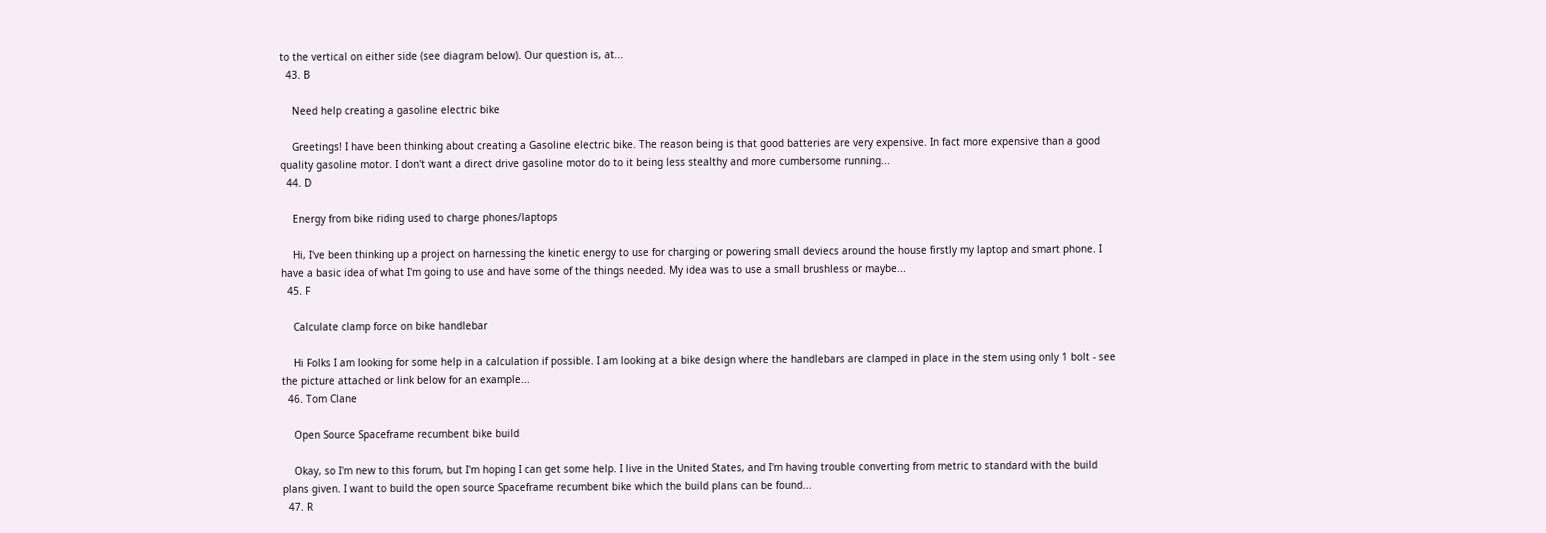to the vertical on either side (see diagram below). Our question is, at...
  43. B

    Need help creating a gasoline electric bike

    Greetings! I have been thinking about creating a Gasoline electric bike. The reason being is that good batteries are very expensive. In fact more expensive than a good quality gasoline motor. I don't want a direct drive gasoline motor do to it being less stealthy and more cumbersome running...
  44. D

    Energy from bike riding used to charge phones/laptops

    Hi, I've been thinking up a project on harnessing the kinetic energy to use for charging or powering small deviecs around the house firstly my laptop and smart phone. I have a basic idea of what I'm going to use and have some of the things needed. My idea was to use a small brushless or maybe...
  45. F

    Calculate clamp force on bike handlebar

    Hi Folks I am looking for some help in a calculation if possible. I am looking at a bike design where the handlebars are clamped in place in the stem using only 1 bolt - see the picture attached or link below for an example...
  46. Tom Clane

    Open Source Spaceframe recumbent bike build

    Okay, so I'm new to this forum, but I'm hoping I can get some help. I live in the United States, and I'm having trouble converting from metric to standard with the build plans given. I want to build the open source Spaceframe recumbent bike which the build plans can be found...
  47. R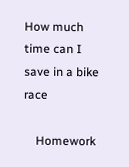How much time can I save in a bike race

    Homework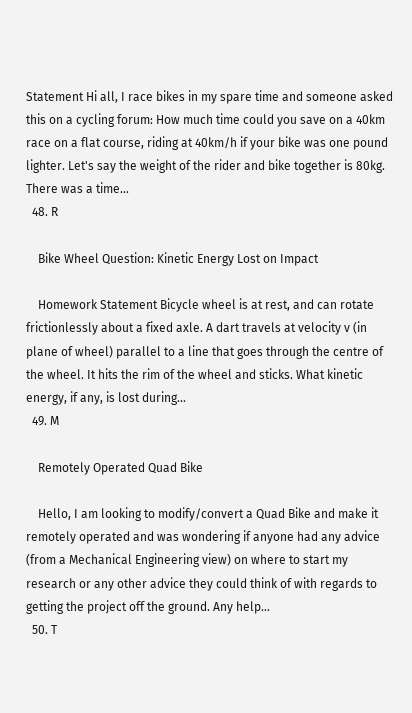Statement Hi all, I race bikes in my spare time and someone asked this on a cycling forum: How much time could you save on a 40km race on a flat course, riding at 40km/h if your bike was one pound lighter. Let's say the weight of the rider and bike together is 80kg. There was a time...
  48. R

    Bike Wheel Question: Kinetic Energy Lost on Impact

    Homework Statement Bicycle wheel is at rest, and can rotate frictionlessly about a fixed axle. A dart travels at velocity v (in plane of wheel) parallel to a line that goes through the centre of the wheel. It hits the rim of the wheel and sticks. What kinetic energy, if any, is lost during...
  49. M

    Remotely Operated Quad Bike

    Hello, I am looking to modify/convert a Quad Bike and make it remotely operated and was wondering if anyone had any advice (from a Mechanical Engineering view) on where to start my research or any other advice they could think of with regards to getting the project off the ground. Any help...
  50. T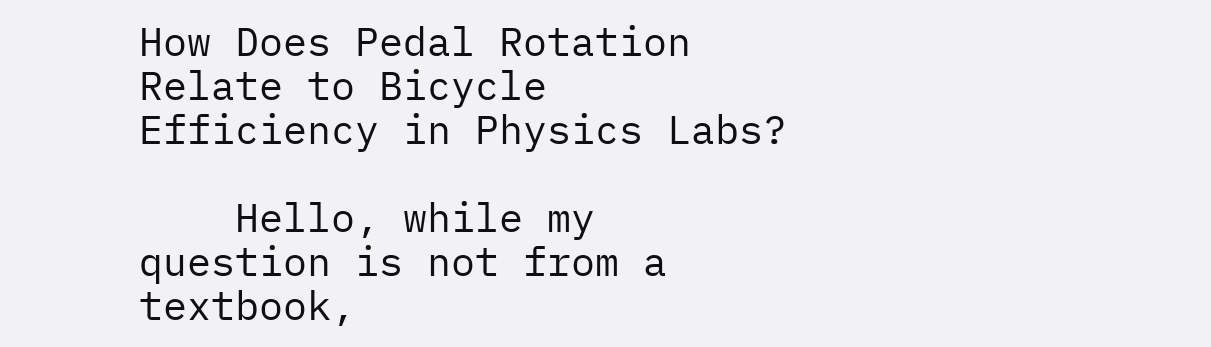How Does Pedal Rotation Relate to Bicycle Efficiency in Physics Labs?

    Hello, while my question is not from a textbook,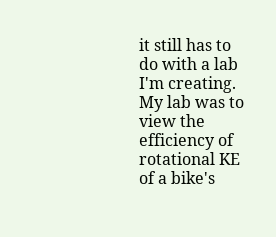it still has to do with a lab I'm creating. My lab was to view the efficiency of rotational KE of a bike's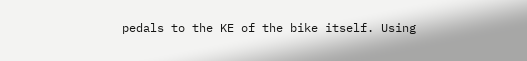pedals to the KE of the bike itself. Using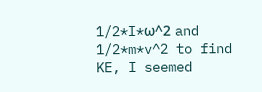1/2*I*ω^2 and 1/2*m*v^2 to find KE, I seemed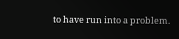to have run into a problem.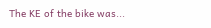The KE of the bike was...